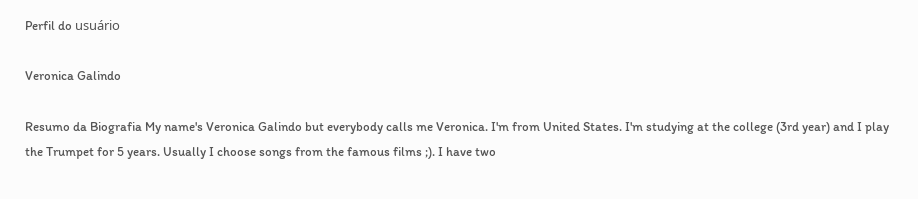Perfil do usuário

Veronica Galindo

Resumo da Biografia My name's Veronica Galindo but everybody calls me Veronica. I'm from United States. I'm studying at the college (3rd year) and I play the Trumpet for 5 years. Usually I choose songs from the famous films ;). I have two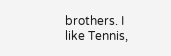brothers. I like Tennis,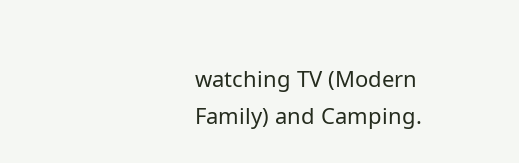watching TV (Modern Family) and Camping.